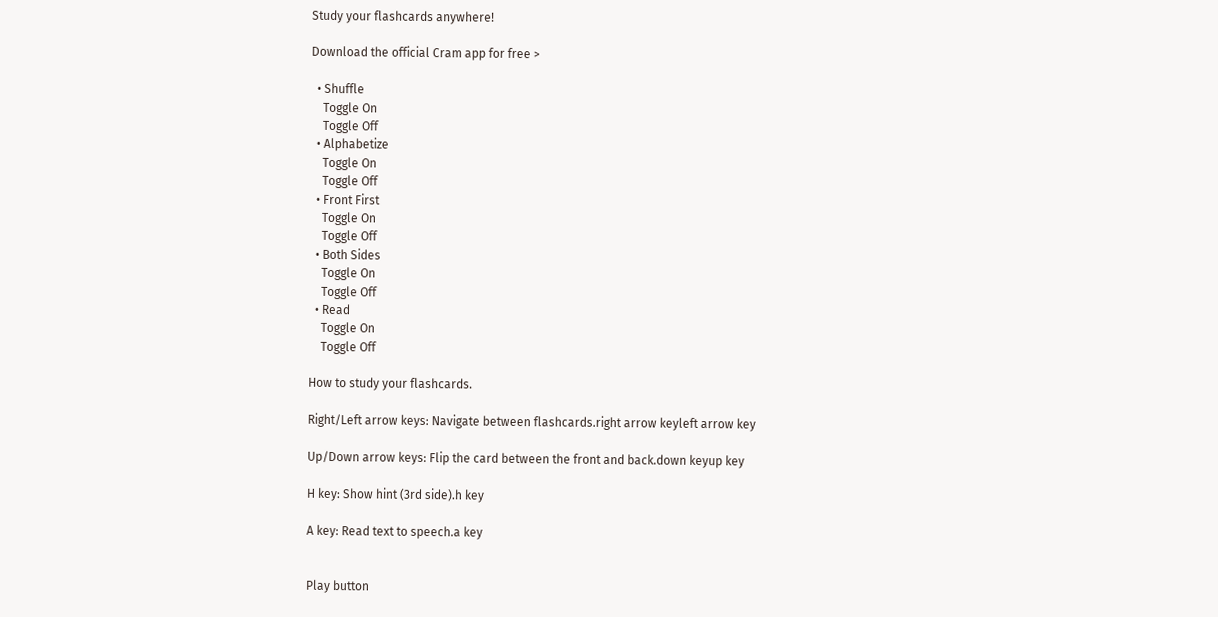Study your flashcards anywhere!

Download the official Cram app for free >

  • Shuffle
    Toggle On
    Toggle Off
  • Alphabetize
    Toggle On
    Toggle Off
  • Front First
    Toggle On
    Toggle Off
  • Both Sides
    Toggle On
    Toggle Off
  • Read
    Toggle On
    Toggle Off

How to study your flashcards.

Right/Left arrow keys: Navigate between flashcards.right arrow keyleft arrow key

Up/Down arrow keys: Flip the card between the front and back.down keyup key

H key: Show hint (3rd side).h key

A key: Read text to speech.a key


Play button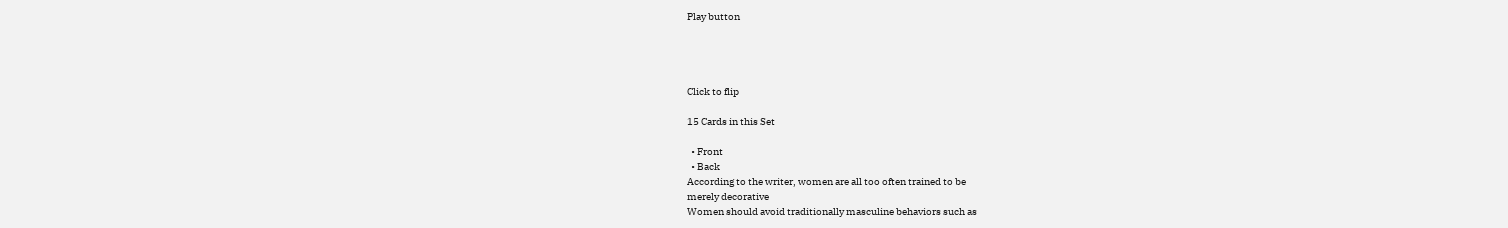Play button




Click to flip

15 Cards in this Set

  • Front
  • Back
According to the writer, women are all too often trained to be
merely decorative
Women should avoid traditionally masculine behaviors such as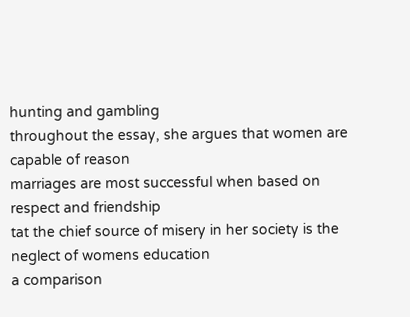hunting and gambling
throughout the essay, she argues that women are
capable of reason
marriages are most successful when based on
respect and friendship
tat the chief source of misery in her society is the
neglect of womens education
a comparison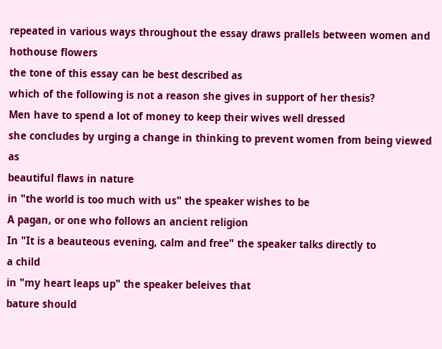repeated in various ways throughout the essay draws prallels between women and
hothouse flowers
the tone of this essay can be best described as
which of the following is not a reason she gives in support of her thesis?
Men have to spend a lot of money to keep their wives well dressed
she concludes by urging a change in thinking to prevent women from being viewed as
beautiful flaws in nature
in "the world is too much with us" the speaker wishes to be
A pagan, or one who follows an ancient religion
In "It is a beauteous evening, calm and free" the speaker talks directly to
a child
in "my heart leaps up" the speaker beleives that
bature should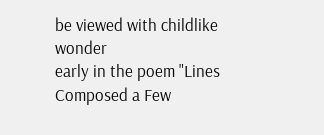be viewed with childlike wonder
early in the poem "Lines Composed a Few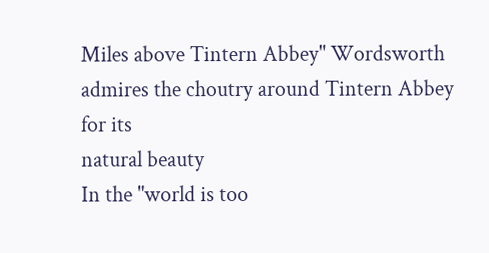Miles above Tintern Abbey" Wordsworth admires the choutry around Tintern Abbey for its
natural beauty
In the "world is too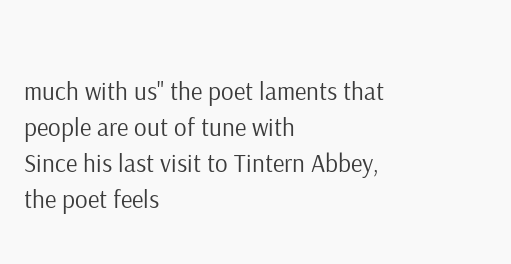much with us" the poet laments that people are out of tune with
Since his last visit to Tintern Abbey, the poet feels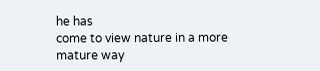he has
come to view nature in a more mature way